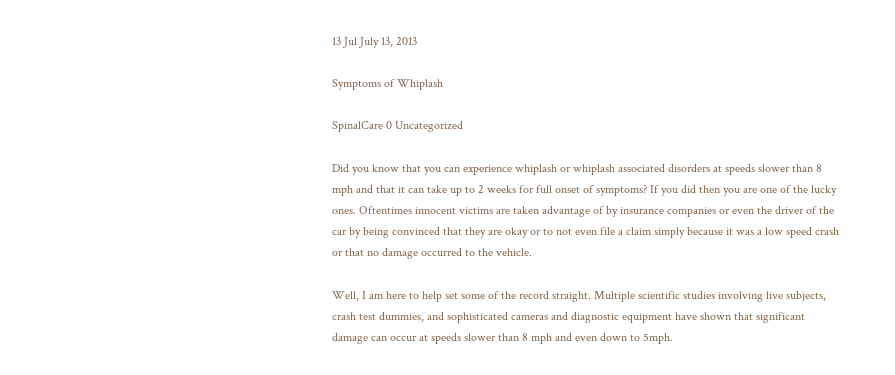13 Jul July 13, 2013

Symptoms of Whiplash

SpinalCare 0 Uncategorized

Did you know that you can experience whiplash or whiplash associated disorders at speeds slower than 8 mph and that it can take up to 2 weeks for full onset of symptoms? If you did then you are one of the lucky ones. Oftentimes innocent victims are taken advantage of by insurance companies or even the driver of the car by being convinced that they are okay or to not even file a claim simply because it was a low speed crash or that no damage occurred to the vehicle.

Well, I am here to help set some of the record straight. Multiple scientific studies involving live subjects, crash test dummies, and sophisticated cameras and diagnostic equipment have shown that significant damage can occur at speeds slower than 8 mph and even down to 5mph.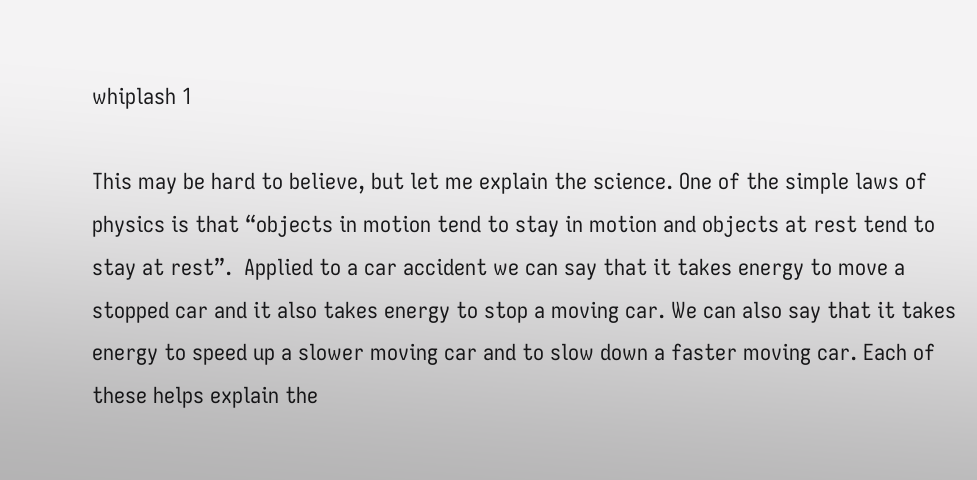whiplash 1

This may be hard to believe, but let me explain the science. One of the simple laws of physics is that “objects in motion tend to stay in motion and objects at rest tend to stay at rest”.  Applied to a car accident we can say that it takes energy to move a stopped car and it also takes energy to stop a moving car. We can also say that it takes energy to speed up a slower moving car and to slow down a faster moving car. Each of these helps explain the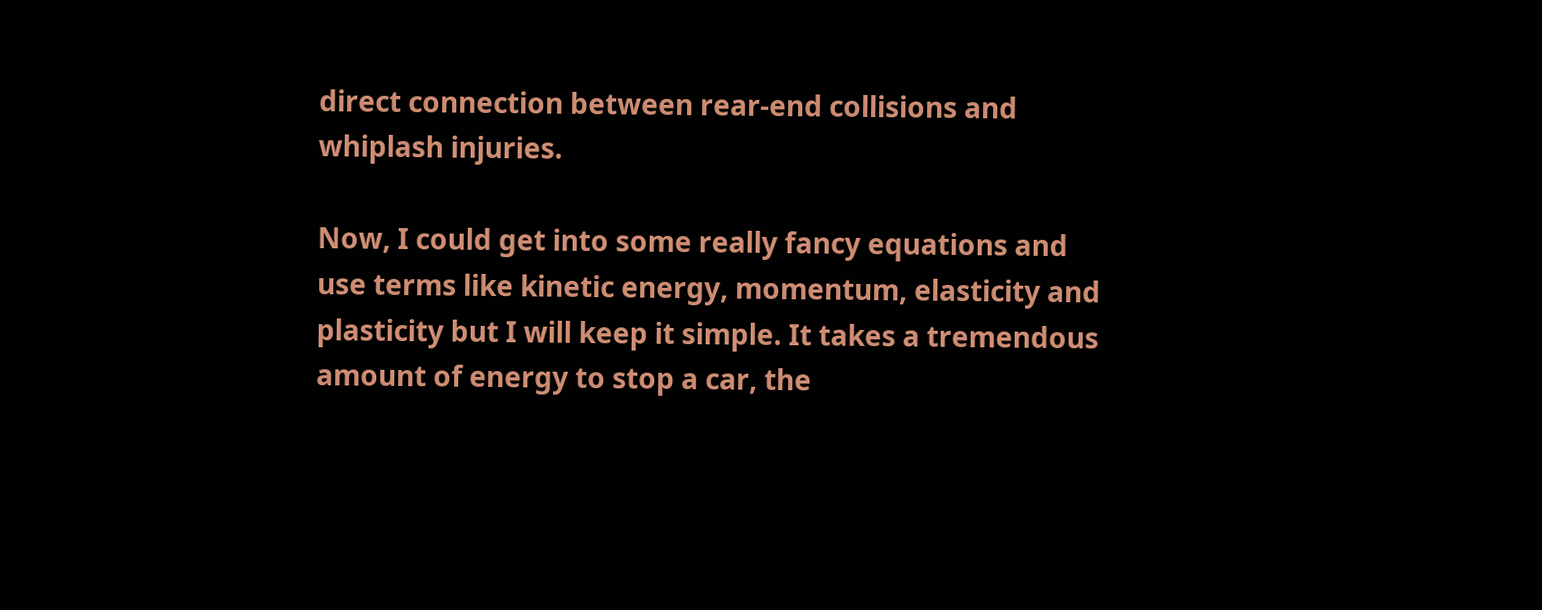direct connection between rear-end collisions and whiplash injuries.

Now, I could get into some really fancy equations and use terms like kinetic energy, momentum, elasticity and plasticity but I will keep it simple. It takes a tremendous amount of energy to stop a car, the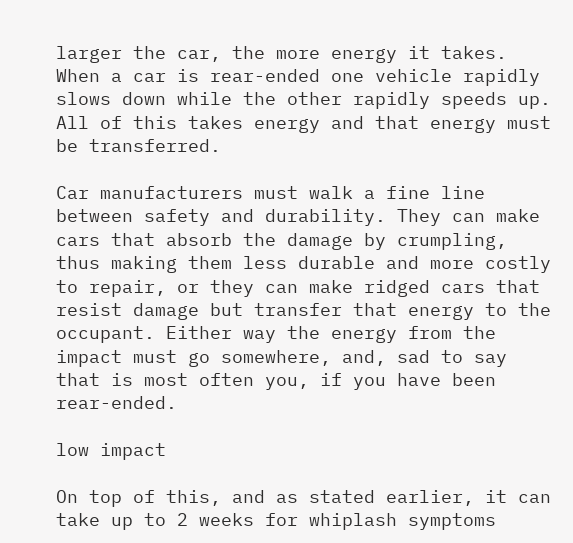larger the car, the more energy it takes. When a car is rear-ended one vehicle rapidly slows down while the other rapidly speeds up. All of this takes energy and that energy must be transferred.

Car manufacturers must walk a fine line between safety and durability. They can make cars that absorb the damage by crumpling, thus making them less durable and more costly to repair, or they can make ridged cars that resist damage but transfer that energy to the occupant. Either way the energy from the impact must go somewhere, and, sad to say that is most often you, if you have been rear-ended.

low impact

On top of this, and as stated earlier, it can take up to 2 weeks for whiplash symptoms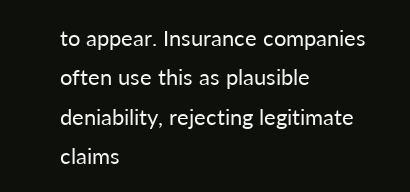to appear. Insurance companies often use this as plausible deniability, rejecting legitimate claims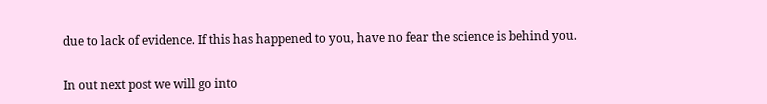due to lack of evidence. If this has happened to you, have no fear the science is behind you.

In out next post we will go into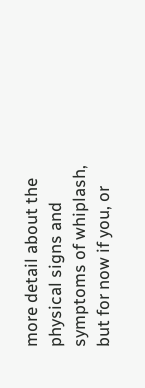more detail about the physical signs and symptoms of whiplash, but for now if you, or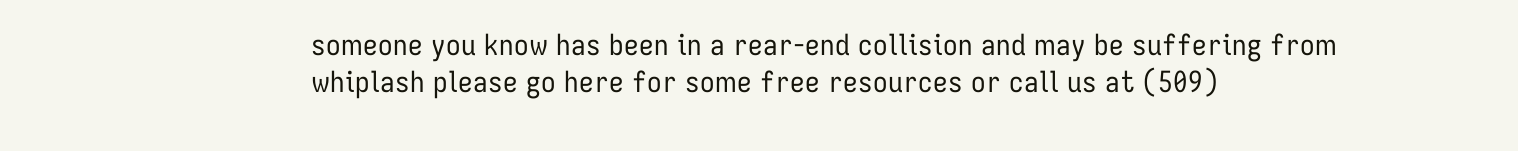someone you know has been in a rear-end collision and may be suffering from whiplash please go here for some free resources or call us at (509)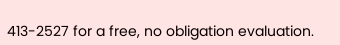413-2527 for a free, no obligation evaluation.